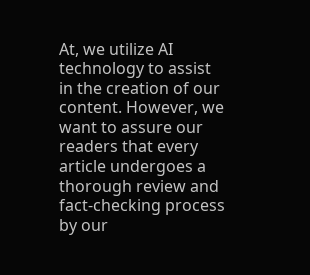At, we utilize AI technology to assist in the creation of our content. However, we want to assure our readers that every article undergoes a thorough review and fact-checking process by our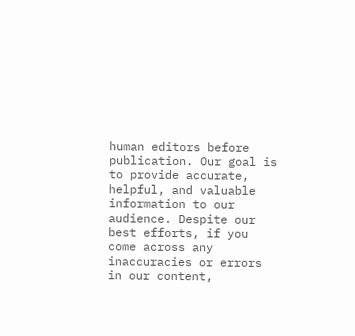human editors before publication. Our goal is to provide accurate, helpful, and valuable information to our audience. Despite our best efforts, if you come across any inaccuracies or errors in our content,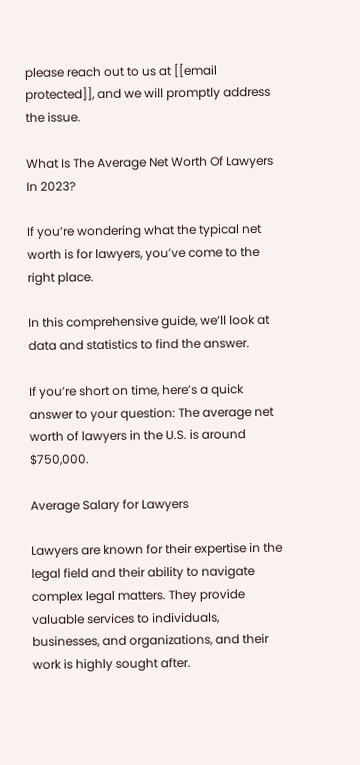please reach out to us at [[email protected]], and we will promptly address the issue.

What Is The Average Net Worth Of Lawyers In 2023?

If you’re wondering what the typical net worth is for lawyers, you’ve come to the right place.

In this comprehensive guide, we’ll look at data and statistics to find the answer.

If you’re short on time, here’s a quick answer to your question: The average net worth of lawyers in the U.S. is around $750,000.

Average Salary for Lawyers

Lawyers are known for their expertise in the legal field and their ability to navigate complex legal matters. They provide valuable services to individuals, businesses, and organizations, and their work is highly sought after.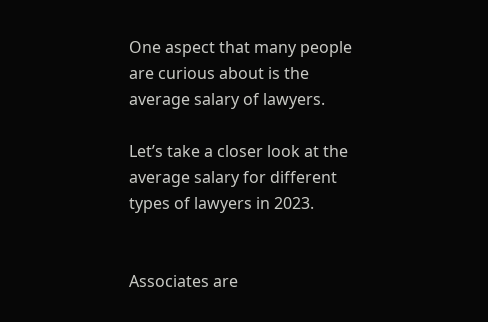One aspect that many people are curious about is the average salary of lawyers.

Let’s take a closer look at the average salary for different types of lawyers in 2023.


Associates are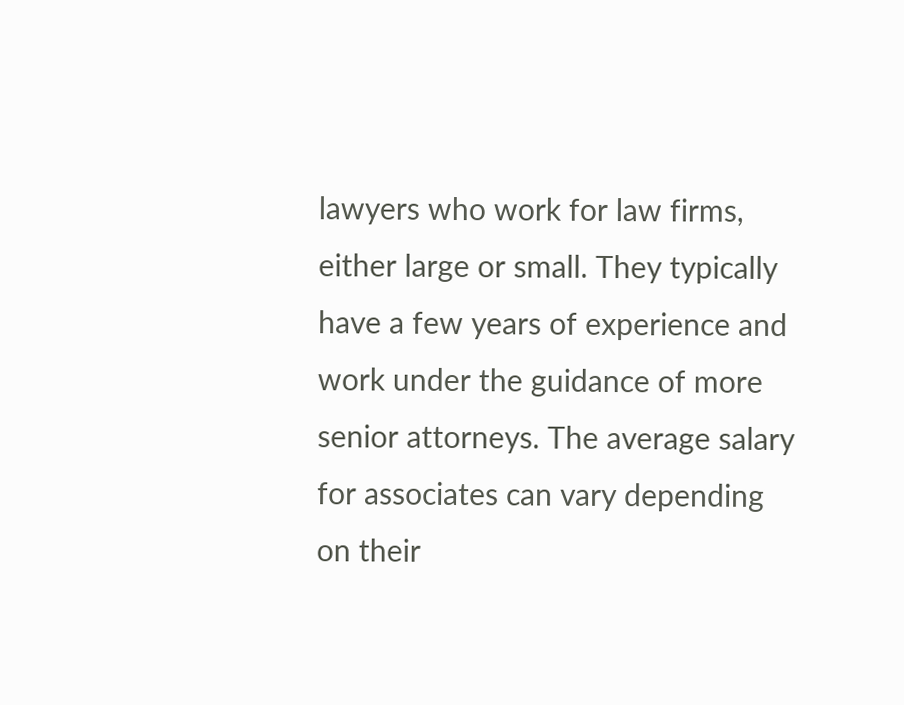lawyers who work for law firms, either large or small. They typically have a few years of experience and work under the guidance of more senior attorneys. The average salary for associates can vary depending on their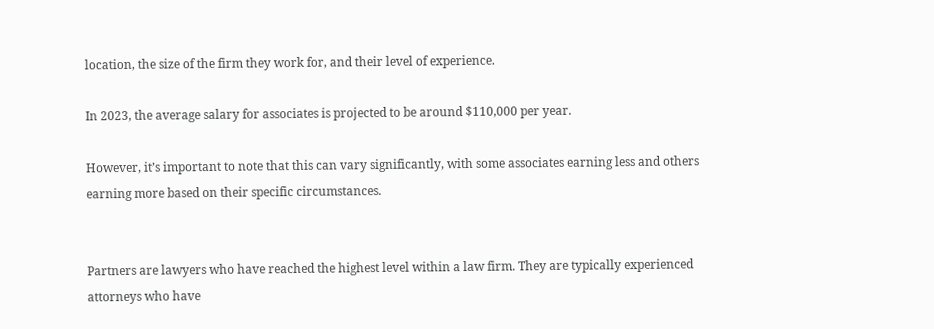location, the size of the firm they work for, and their level of experience.

In 2023, the average salary for associates is projected to be around $110,000 per year.

However, it’s important to note that this can vary significantly, with some associates earning less and others earning more based on their specific circumstances.


Partners are lawyers who have reached the highest level within a law firm. They are typically experienced attorneys who have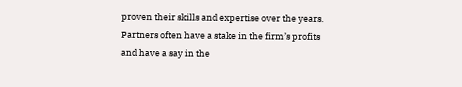proven their skills and expertise over the years. Partners often have a stake in the firm’s profits and have a say in the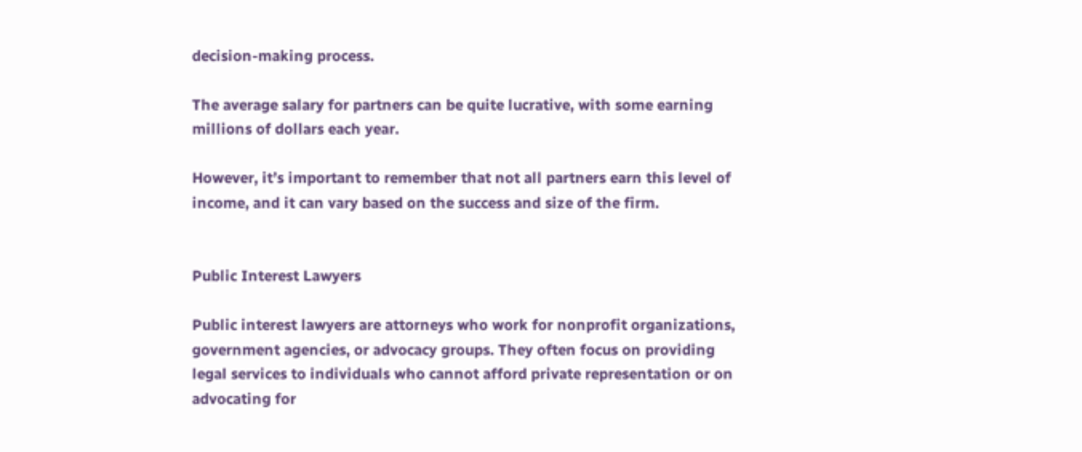decision-making process.

The average salary for partners can be quite lucrative, with some earning millions of dollars each year.

However, it’s important to remember that not all partners earn this level of income, and it can vary based on the success and size of the firm.


Public Interest Lawyers

Public interest lawyers are attorneys who work for nonprofit organizations, government agencies, or advocacy groups. They often focus on providing legal services to individuals who cannot afford private representation or on advocating for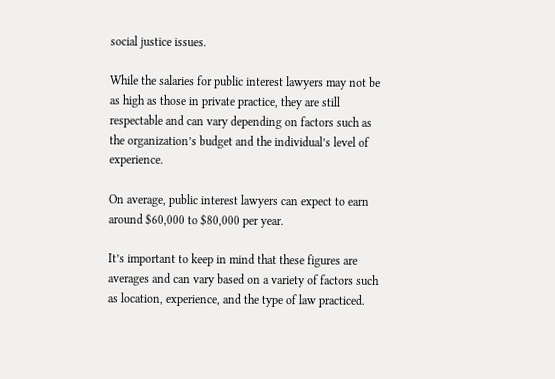social justice issues.

While the salaries for public interest lawyers may not be as high as those in private practice, they are still respectable and can vary depending on factors such as the organization’s budget and the individual’s level of experience.

On average, public interest lawyers can expect to earn around $60,000 to $80,000 per year.

It’s important to keep in mind that these figures are averages and can vary based on a variety of factors such as location, experience, and the type of law practiced.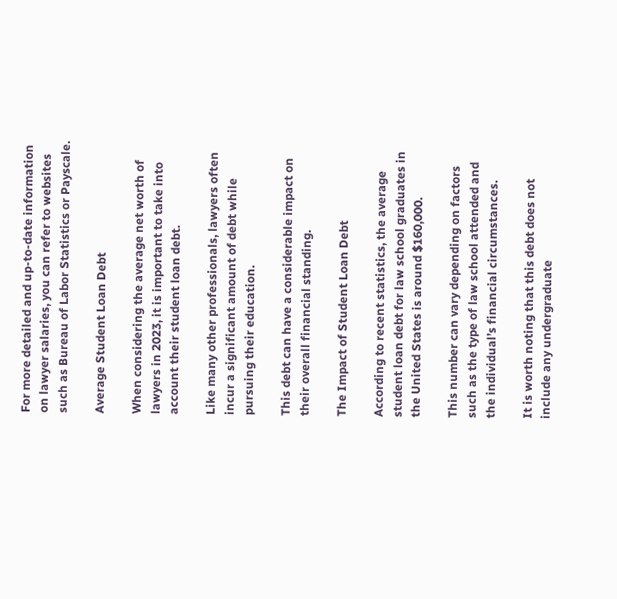For more detailed and up-to-date information on lawyer salaries, you can refer to websites such as Bureau of Labor Statistics or Payscale.

Average Student Loan Debt

When considering the average net worth of lawyers in 2023, it is important to take into account their student loan debt.

Like many other professionals, lawyers often incur a significant amount of debt while pursuing their education.

This debt can have a considerable impact on their overall financial standing.

The Impact of Student Loan Debt

According to recent statistics, the average student loan debt for law school graduates in the United States is around $160,000.

This number can vary depending on factors such as the type of law school attended and the individual’s financial circumstances.

It is worth noting that this debt does not include any undergraduate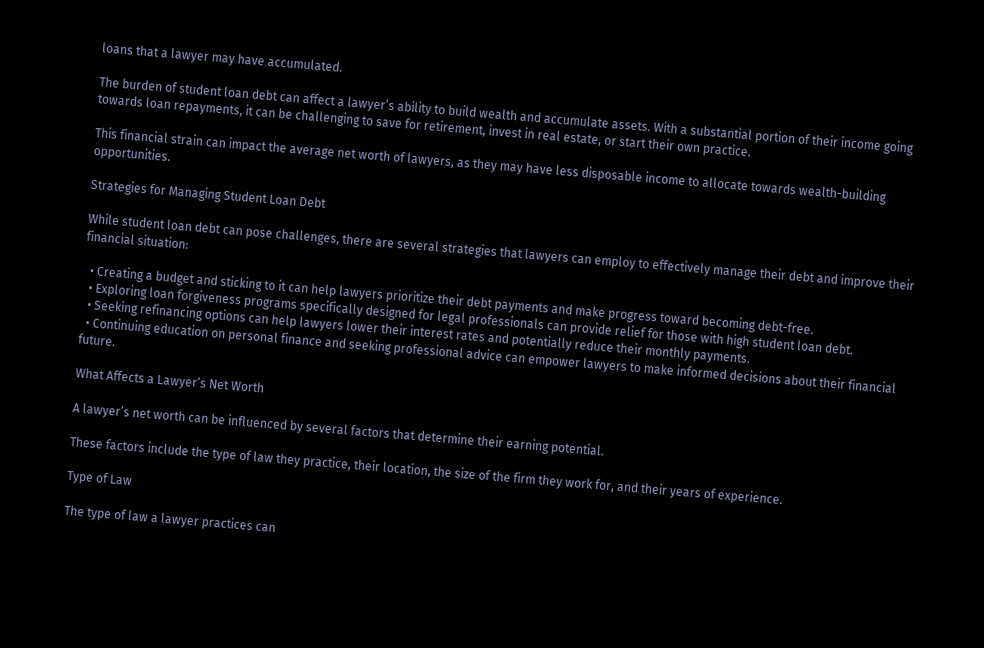loans that a lawyer may have accumulated.

The burden of student loan debt can affect a lawyer’s ability to build wealth and accumulate assets. With a substantial portion of their income going towards loan repayments, it can be challenging to save for retirement, invest in real estate, or start their own practice.

This financial strain can impact the average net worth of lawyers, as they may have less disposable income to allocate towards wealth-building opportunities.

Strategies for Managing Student Loan Debt

While student loan debt can pose challenges, there are several strategies that lawyers can employ to effectively manage their debt and improve their financial situation:

  • Creating a budget and sticking to it can help lawyers prioritize their debt payments and make progress toward becoming debt-free.
  • Exploring loan forgiveness programs specifically designed for legal professionals can provide relief for those with high student loan debt.
  • Seeking refinancing options can help lawyers lower their interest rates and potentially reduce their monthly payments.
  • Continuing education on personal finance and seeking professional advice can empower lawyers to make informed decisions about their financial future.

What Affects a Lawyer’s Net Worth

A lawyer’s net worth can be influenced by several factors that determine their earning potential.

These factors include the type of law they practice, their location, the size of the firm they work for, and their years of experience.

Type of Law

The type of law a lawyer practices can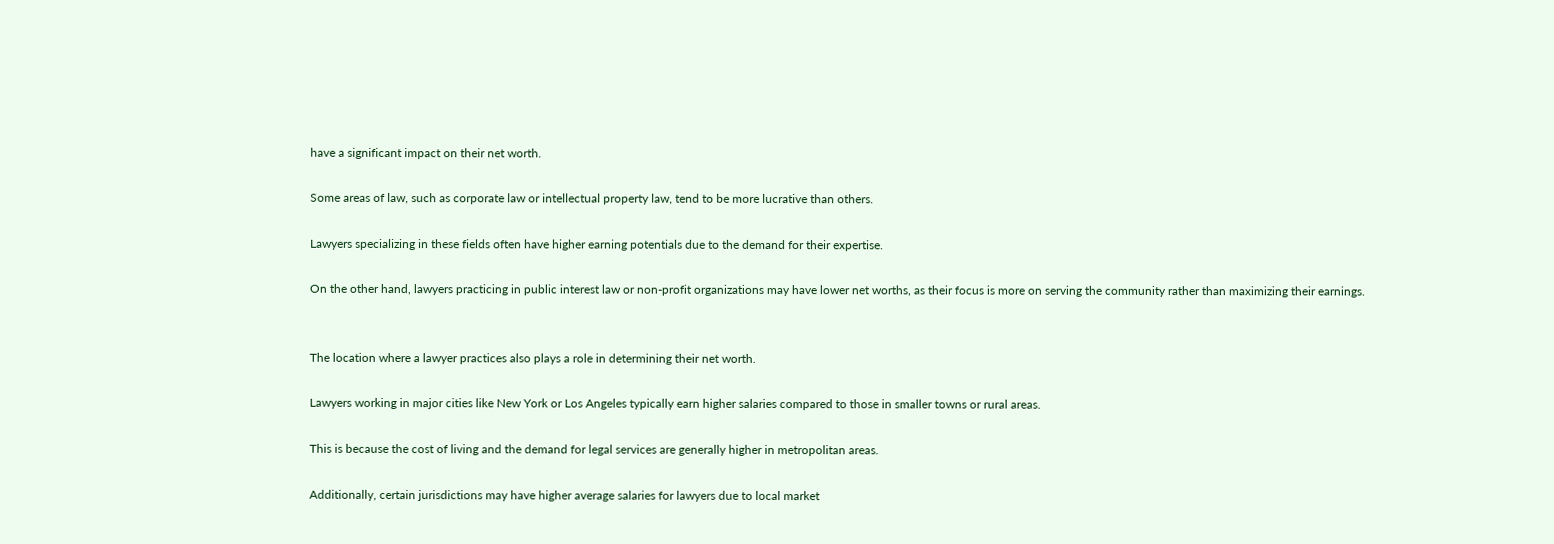have a significant impact on their net worth.

Some areas of law, such as corporate law or intellectual property law, tend to be more lucrative than others.

Lawyers specializing in these fields often have higher earning potentials due to the demand for their expertise.

On the other hand, lawyers practicing in public interest law or non-profit organizations may have lower net worths, as their focus is more on serving the community rather than maximizing their earnings.


The location where a lawyer practices also plays a role in determining their net worth.

Lawyers working in major cities like New York or Los Angeles typically earn higher salaries compared to those in smaller towns or rural areas.

This is because the cost of living and the demand for legal services are generally higher in metropolitan areas.

Additionally, certain jurisdictions may have higher average salaries for lawyers due to local market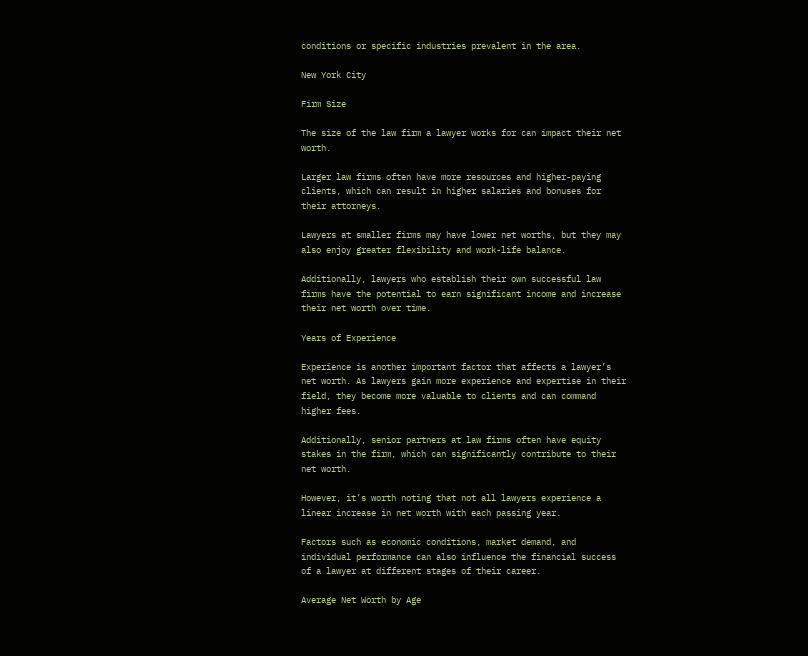conditions or specific industries prevalent in the area.

New York City

Firm Size

The size of the law firm a lawyer works for can impact their net worth.

Larger law firms often have more resources and higher-paying clients, which can result in higher salaries and bonuses for their attorneys.

Lawyers at smaller firms may have lower net worths, but they may also enjoy greater flexibility and work-life balance.

Additionally, lawyers who establish their own successful law firms have the potential to earn significant income and increase their net worth over time.

Years of Experience

Experience is another important factor that affects a lawyer’s net worth. As lawyers gain more experience and expertise in their field, they become more valuable to clients and can command higher fees.

Additionally, senior partners at law firms often have equity stakes in the firm, which can significantly contribute to their net worth.

However, it’s worth noting that not all lawyers experience a linear increase in net worth with each passing year.

Factors such as economic conditions, market demand, and individual performance can also influence the financial success of a lawyer at different stages of their career.

Average Net Worth by Age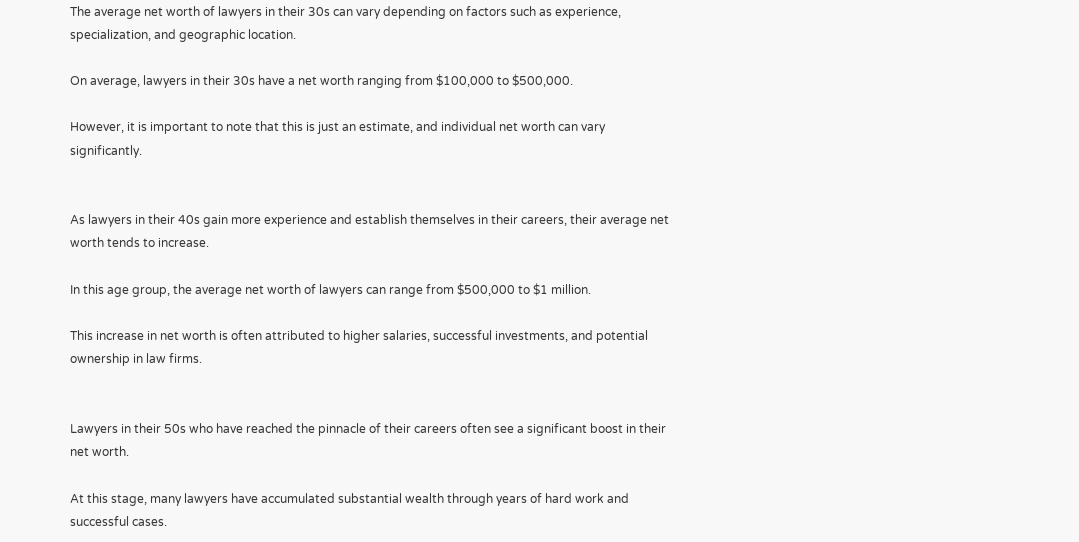The average net worth of lawyers in their 30s can vary depending on factors such as experience, specialization, and geographic location.

On average, lawyers in their 30s have a net worth ranging from $100,000 to $500,000.

However, it is important to note that this is just an estimate, and individual net worth can vary significantly.


As lawyers in their 40s gain more experience and establish themselves in their careers, their average net worth tends to increase.

In this age group, the average net worth of lawyers can range from $500,000 to $1 million.

This increase in net worth is often attributed to higher salaries, successful investments, and potential ownership in law firms.


Lawyers in their 50s who have reached the pinnacle of their careers often see a significant boost in their net worth.

At this stage, many lawyers have accumulated substantial wealth through years of hard work and successful cases.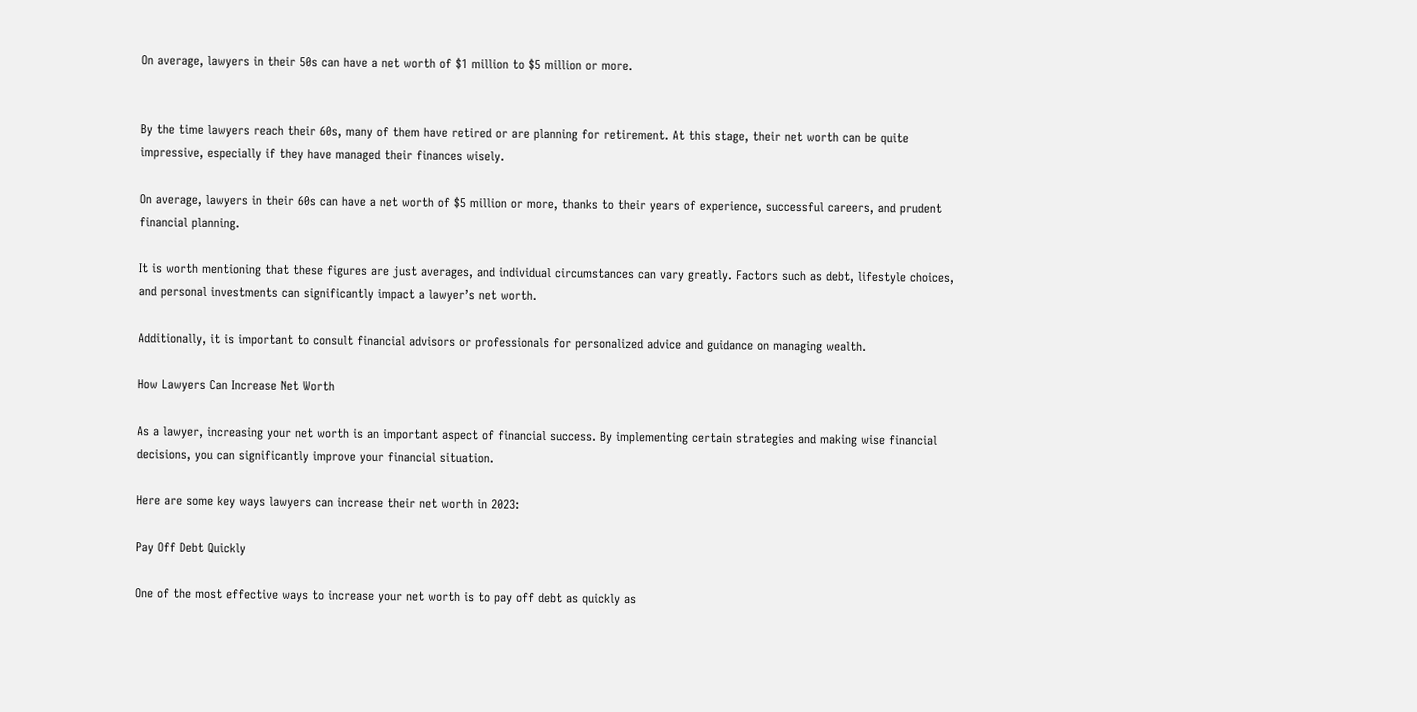On average, lawyers in their 50s can have a net worth of $1 million to $5 million or more.


By the time lawyers reach their 60s, many of them have retired or are planning for retirement. At this stage, their net worth can be quite impressive, especially if they have managed their finances wisely.

On average, lawyers in their 60s can have a net worth of $5 million or more, thanks to their years of experience, successful careers, and prudent financial planning.

It is worth mentioning that these figures are just averages, and individual circumstances can vary greatly. Factors such as debt, lifestyle choices, and personal investments can significantly impact a lawyer’s net worth.

Additionally, it is important to consult financial advisors or professionals for personalized advice and guidance on managing wealth.

How Lawyers Can Increase Net Worth

As a lawyer, increasing your net worth is an important aspect of financial success. By implementing certain strategies and making wise financial decisions, you can significantly improve your financial situation.

Here are some key ways lawyers can increase their net worth in 2023:

Pay Off Debt Quickly

One of the most effective ways to increase your net worth is to pay off debt as quickly as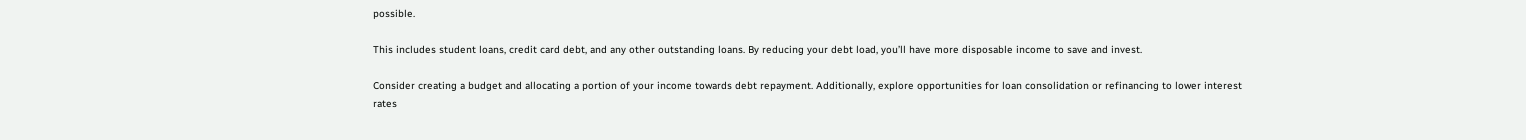possible.

This includes student loans, credit card debt, and any other outstanding loans. By reducing your debt load, you’ll have more disposable income to save and invest.

Consider creating a budget and allocating a portion of your income towards debt repayment. Additionally, explore opportunities for loan consolidation or refinancing to lower interest rates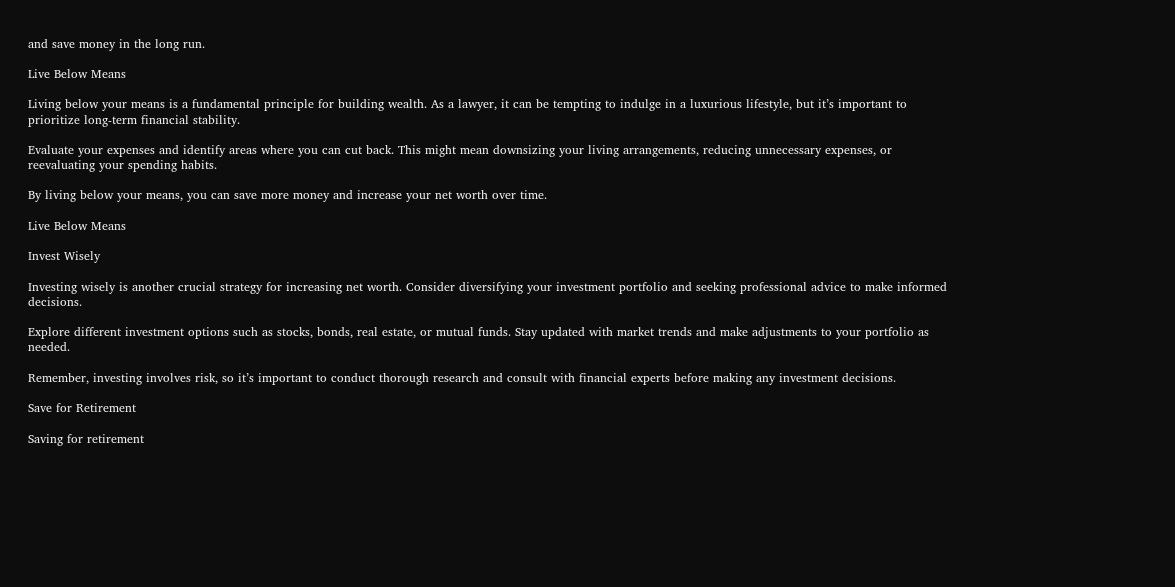and save money in the long run.

Live Below Means

Living below your means is a fundamental principle for building wealth. As a lawyer, it can be tempting to indulge in a luxurious lifestyle, but it’s important to prioritize long-term financial stability.

Evaluate your expenses and identify areas where you can cut back. This might mean downsizing your living arrangements, reducing unnecessary expenses, or reevaluating your spending habits.

By living below your means, you can save more money and increase your net worth over time.

Live Below Means

Invest Wisely

Investing wisely is another crucial strategy for increasing net worth. Consider diversifying your investment portfolio and seeking professional advice to make informed decisions.

Explore different investment options such as stocks, bonds, real estate, or mutual funds. Stay updated with market trends and make adjustments to your portfolio as needed.

Remember, investing involves risk, so it’s important to conduct thorough research and consult with financial experts before making any investment decisions.

Save for Retirement

Saving for retirement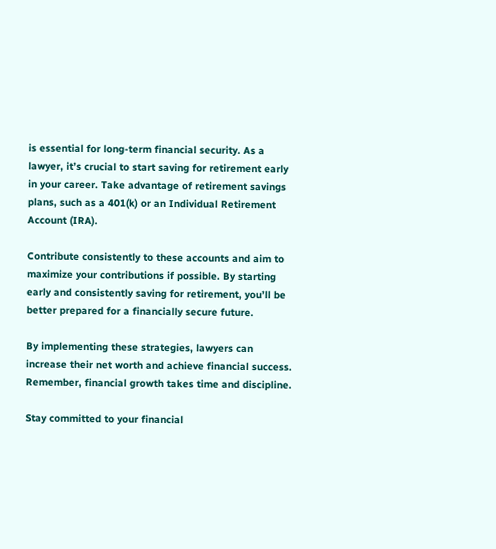is essential for long-term financial security. As a lawyer, it’s crucial to start saving for retirement early in your career. Take advantage of retirement savings plans, such as a 401(k) or an Individual Retirement Account (IRA).

Contribute consistently to these accounts and aim to maximize your contributions if possible. By starting early and consistently saving for retirement, you’ll be better prepared for a financially secure future.

By implementing these strategies, lawyers can increase their net worth and achieve financial success. Remember, financial growth takes time and discipline.

Stay committed to your financial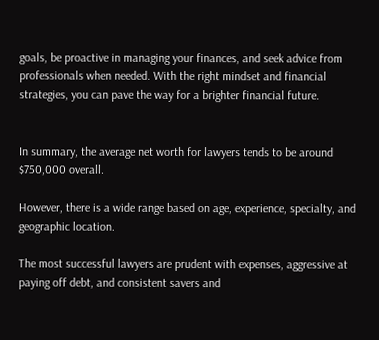goals, be proactive in managing your finances, and seek advice from professionals when needed. With the right mindset and financial strategies, you can pave the way for a brighter financial future.


In summary, the average net worth for lawyers tends to be around $750,000 overall.

However, there is a wide range based on age, experience, specialty, and geographic location.

The most successful lawyers are prudent with expenses, aggressive at paying off debt, and consistent savers and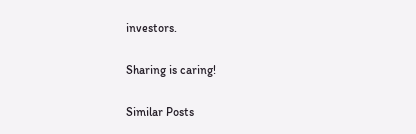investors.

Sharing is caring!

Similar Posts